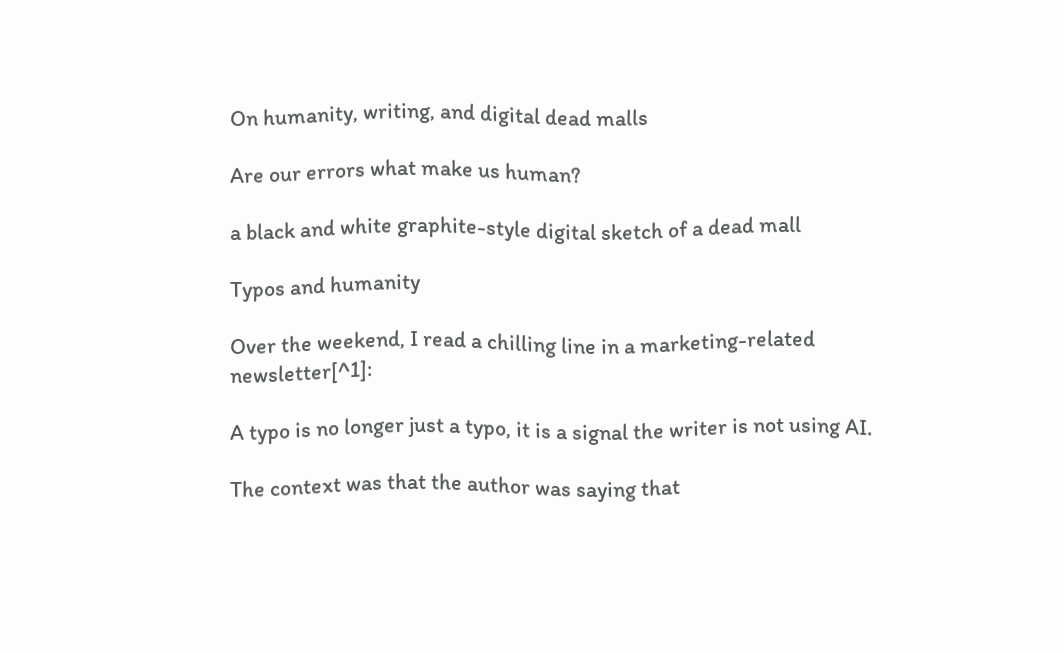On humanity, writing, and digital dead malls

Are our errors what make us human?

a black and white graphite-style digital sketch of a dead mall

Typos and humanity

Over the weekend, I read a chilling line in a marketing-related newsletter[^1]:

A typo is no longer just a typo, it is a signal the writer is not using AI.

The context was that the author was saying that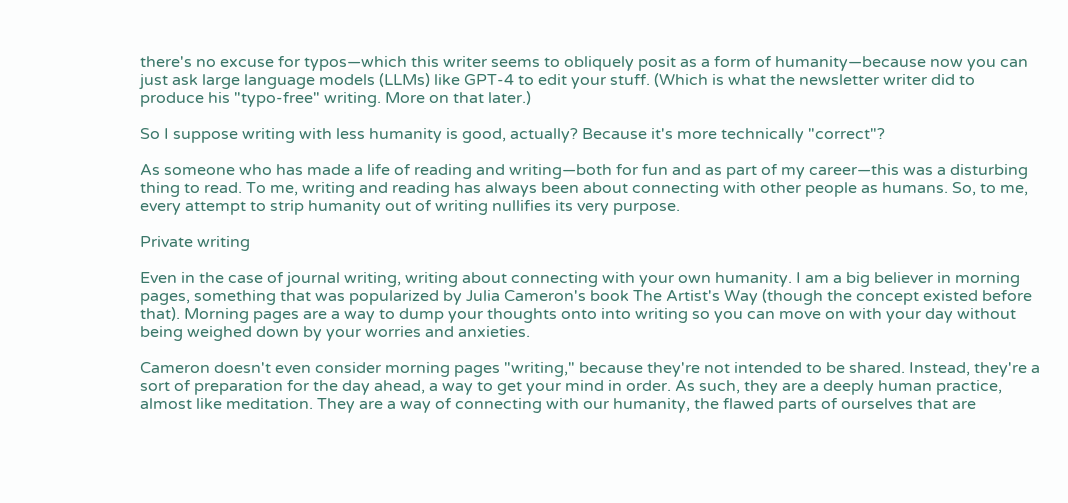there's no excuse for typos—which this writer seems to obliquely posit as a form of humanity—because now you can just ask large language models (LLMs) like GPT-4 to edit your stuff. (Which is what the newsletter writer did to produce his "typo-free" writing. More on that later.)

So I suppose writing with less humanity is good, actually? Because it's more technically "correct"?

As someone who has made a life of reading and writing—both for fun and as part of my career—this was a disturbing thing to read. To me, writing and reading has always been about connecting with other people as humans. So, to me, every attempt to strip humanity out of writing nullifies its very purpose.

Private writing

Even in the case of journal writing, writing about connecting with your own humanity. I am a big believer in morning pages, something that was popularized by Julia Cameron's book The Artist's Way (though the concept existed before that). Morning pages are a way to dump your thoughts onto into writing so you can move on with your day without being weighed down by your worries and anxieties.

Cameron doesn't even consider morning pages "writing," because they're not intended to be shared. Instead, they're a sort of preparation for the day ahead, a way to get your mind in order. As such, they are a deeply human practice, almost like meditation. They are a way of connecting with our humanity, the flawed parts of ourselves that are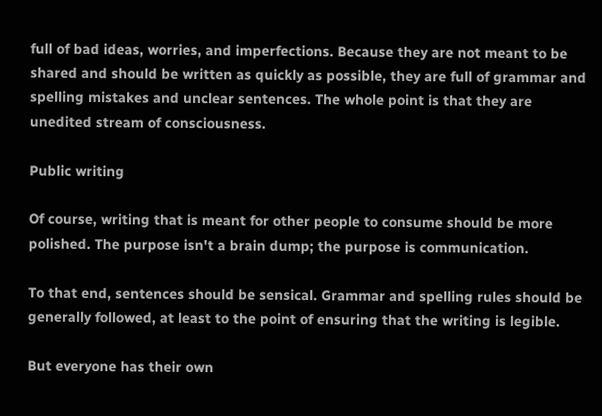full of bad ideas, worries, and imperfections. Because they are not meant to be shared and should be written as quickly as possible, they are full of grammar and spelling mistakes and unclear sentences. The whole point is that they are unedited stream of consciousness.

Public writing

Of course, writing that is meant for other people to consume should be more polished. The purpose isn't a brain dump; the purpose is communication.

To that end, sentences should be sensical. Grammar and spelling rules should be generally followed, at least to the point of ensuring that the writing is legible.

But everyone has their own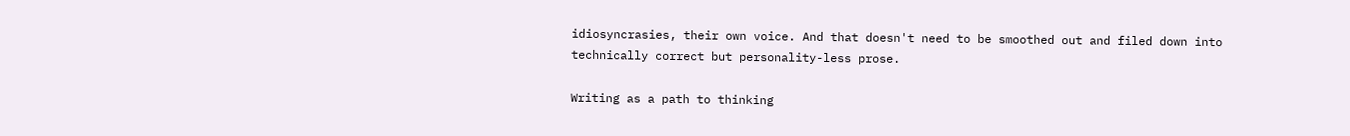idiosyncrasies, their own voice. And that doesn't need to be smoothed out and filed down into technically correct but personality-less prose.

Writing as a path to thinking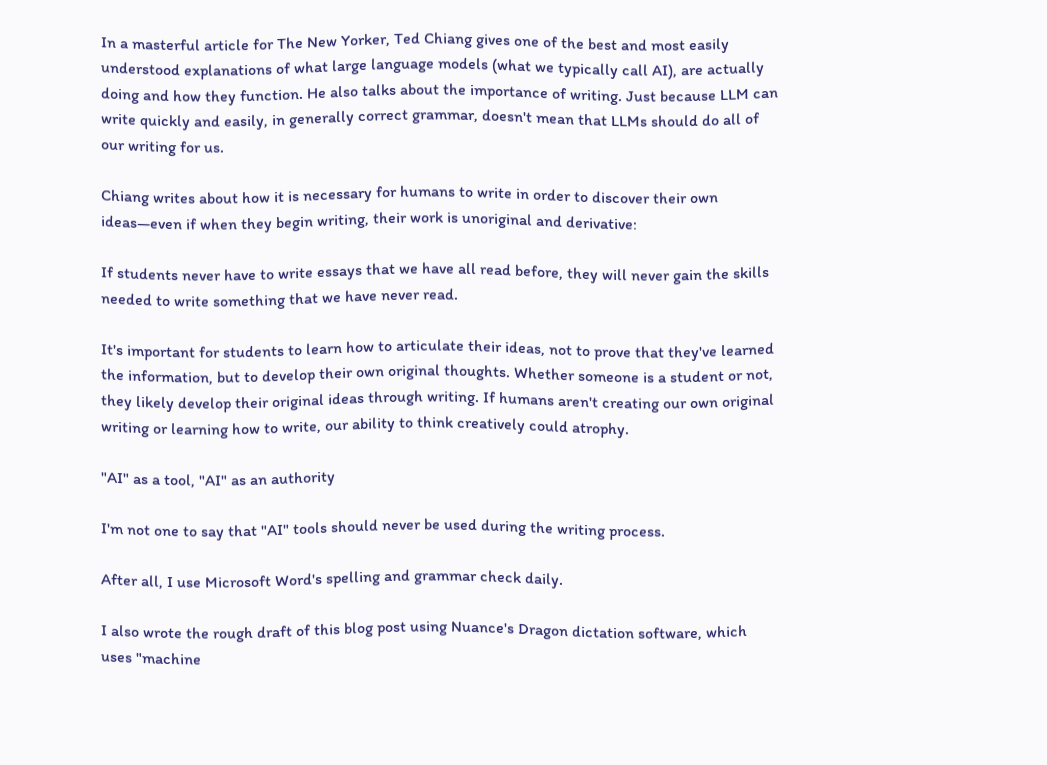In a masterful article for The New Yorker, Ted Chiang gives one of the best and most easily understood explanations of what large language models (what we typically call AI), are actually doing and how they function. He also talks about the importance of writing. Just because LLM can write quickly and easily, in generally correct grammar, doesn't mean that LLMs should do all of our writing for us.

Chiang writes about how it is necessary for humans to write in order to discover their own ideas—even if when they begin writing, their work is unoriginal and derivative:

If students never have to write essays that we have all read before, they will never gain the skills needed to write something that we have never read.

It's important for students to learn how to articulate their ideas, not to prove that they've learned the information, but to develop their own original thoughts. Whether someone is a student or not, they likely develop their original ideas through writing. If humans aren't creating our own original writing or learning how to write, our ability to think creatively could atrophy.

"AI" as a tool, "AI" as an authority

I'm not one to say that "AI" tools should never be used during the writing process.

After all, I use Microsoft Word's spelling and grammar check daily.

I also wrote the rough draft of this blog post using Nuance's Dragon dictation software, which uses "machine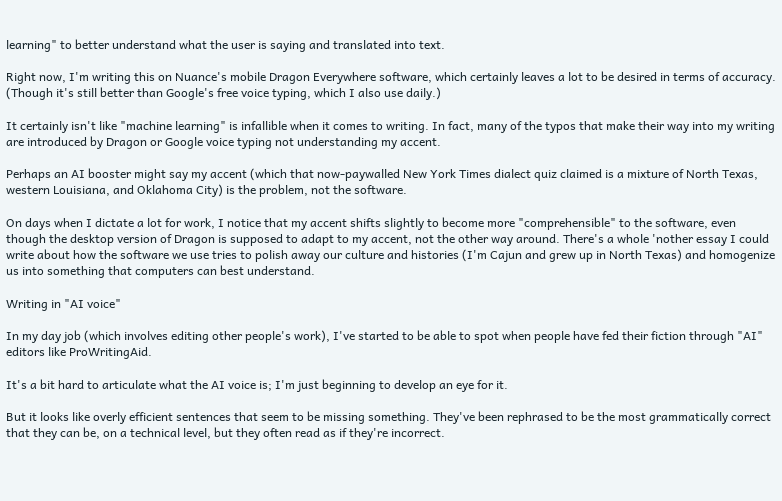learning" to better understand what the user is saying and translated into text.

Right now, I'm writing this on Nuance's mobile Dragon Everywhere software, which certainly leaves a lot to be desired in terms of accuracy. (Though it's still better than Google's free voice typing, which I also use daily.)

It certainly isn't like "machine learning" is infallible when it comes to writing. In fact, many of the typos that make their way into my writing are introduced by Dragon or Google voice typing not understanding my accent.

Perhaps an AI booster might say my accent (which that now-paywalled New York Times dialect quiz claimed is a mixture of North Texas, western Louisiana, and Oklahoma City) is the problem, not the software.

On days when I dictate a lot for work, I notice that my accent shifts slightly to become more "comprehensible" to the software, even though the desktop version of Dragon is supposed to adapt to my accent, not the other way around. There's a whole 'nother essay I could write about how the software we use tries to polish away our culture and histories (I'm Cajun and grew up in North Texas) and homogenize us into something that computers can best understand.

Writing in "AI voice"

In my day job (which involves editing other people's work), I've started to be able to spot when people have fed their fiction through "AI" editors like ProWritingAid.

It's a bit hard to articulate what the AI voice is; I'm just beginning to develop an eye for it.

But it looks like overly efficient sentences that seem to be missing something. They've been rephrased to be the most grammatically correct that they can be, on a technical level, but they often read as if they're incorrect.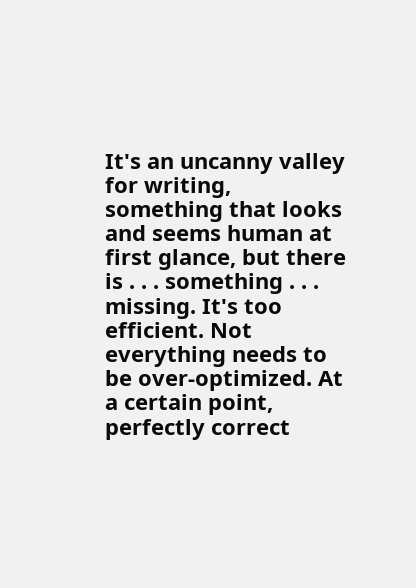It's an uncanny valley for writing, something that looks and seems human at first glance, but there is . . . something . . .  missing. It's too efficient. Not everything needs to be over-optimized. At a certain point, perfectly correct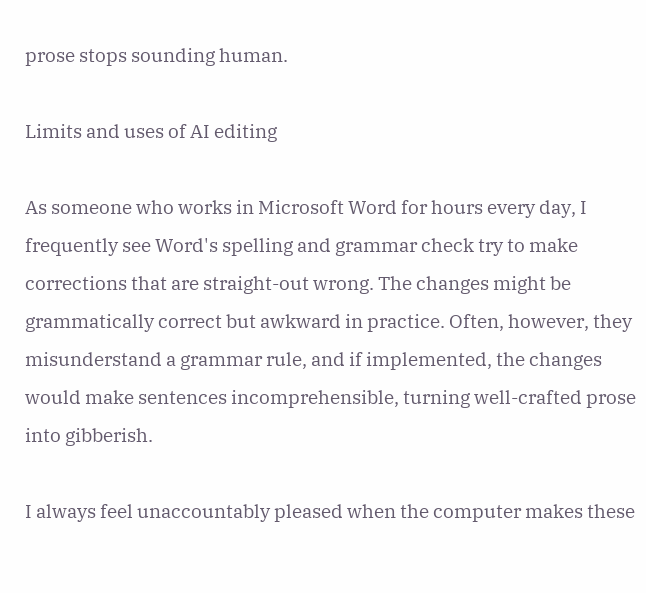prose stops sounding human.

Limits and uses of AI editing

As someone who works in Microsoft Word for hours every day, I frequently see Word's spelling and grammar check try to make corrections that are straight-out wrong. The changes might be grammatically correct but awkward in practice. Often, however, they misunderstand a grammar rule, and if implemented, the changes would make sentences incomprehensible, turning well-crafted prose into gibberish.

I always feel unaccountably pleased when the computer makes these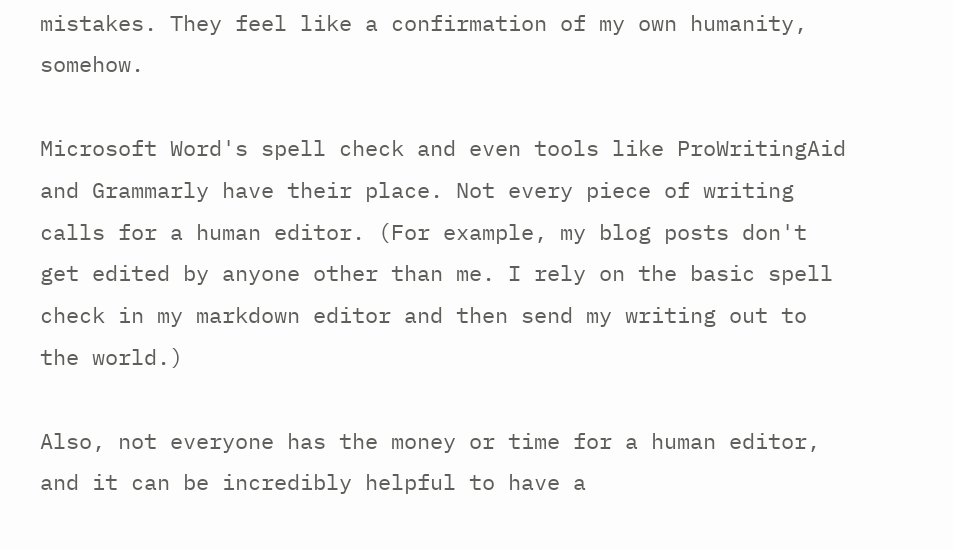mistakes. They feel like a confirmation of my own humanity, somehow.

Microsoft Word's spell check and even tools like ProWritingAid and Grammarly have their place. Not every piece of writing calls for a human editor. (For example, my blog posts don't get edited by anyone other than me. I rely on the basic spell check in my markdown editor and then send my writing out to the world.)

Also, not everyone has the money or time for a human editor, and it can be incredibly helpful to have a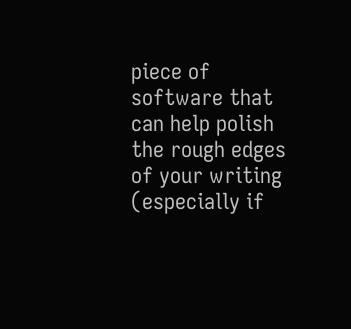piece of software that can help polish the rough edges of your writing (especially if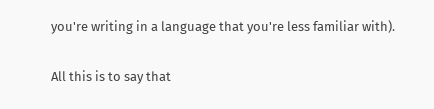you're writing in a language that you're less familiar with).

All this is to say that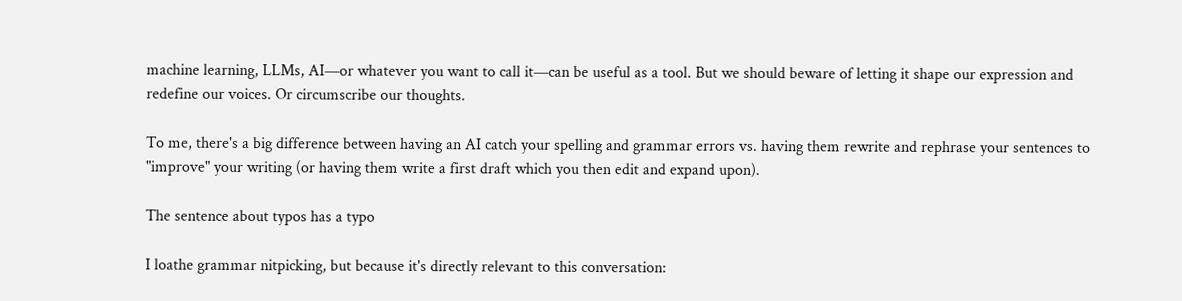machine learning, LLMs, AI—or whatever you want to call it—can be useful as a tool. But we should beware of letting it shape our expression and redefine our voices. Or circumscribe our thoughts.

To me, there's a big difference between having an AI catch your spelling and grammar errors vs. having them rewrite and rephrase your sentences to "improve" your writing (or having them write a first draft which you then edit and expand upon).

The sentence about typos has a typo

I loathe grammar nitpicking, but because it's directly relevant to this conversation: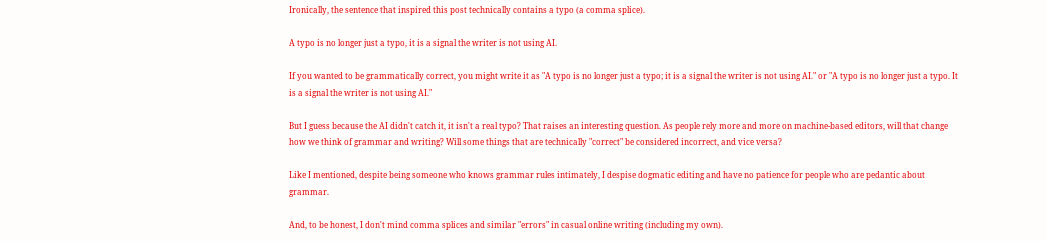Ironically, the sentence that inspired this post technically contains a typo (a comma splice).

A typo is no longer just a typo, it is a signal the writer is not using AI.

If you wanted to be grammatically correct, you might write it as "A typo is no longer just a typo; it is a signal the writer is not using AI." or "A typo is no longer just a typo. It is a signal the writer is not using AI."

But I guess because the AI didn't catch it, it isn't a real typo? That raises an interesting question. As people rely more and more on machine-based editors, will that change how we think of grammar and writing? Will some things that are technically "correct" be considered incorrect, and vice versa?

Like I mentioned, despite being someone who knows grammar rules intimately, I despise dogmatic editing and have no patience for people who are pedantic about grammar.

And, to be honest, I don't mind comma splices and similar "errors" in casual online writing (including my own).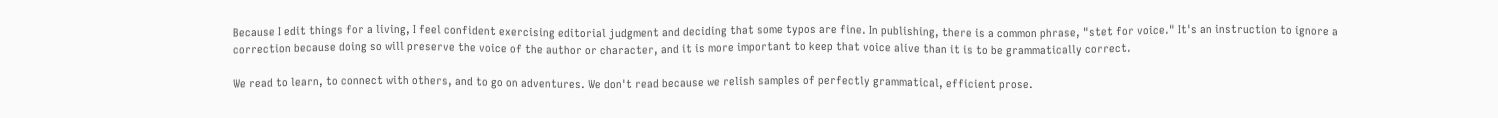Because I edit things for a living, I feel confident exercising editorial judgment and deciding that some typos are fine. In publishing, there is a common phrase, "stet for voice." It's an instruction to ignore a correction because doing so will preserve the voice of the author or character, and it is more important to keep that voice alive than it is to be grammatically correct.

We read to learn, to connect with others, and to go on adventures. We don't read because we relish samples of perfectly grammatical, efficient prose.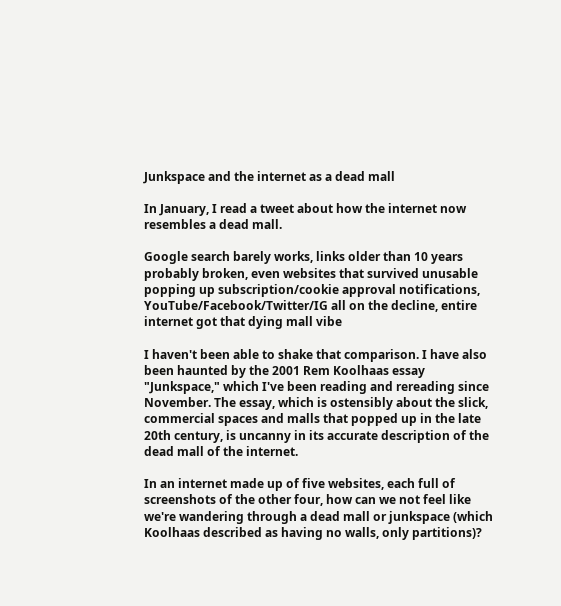Junkspace and the internet as a dead mall

In January, I read a tweet about how the internet now resembles a dead mall.

Google search barely works, links older than 10 years probably broken, even websites that survived unusable popping up subscription/cookie approval notifications, YouTube/Facebook/Twitter/IG all on the decline, entire internet got that dying mall vibe

I haven't been able to shake that comparison. I have also been haunted by the 2001 Rem Koolhaas essay "Junkspace," which I've been reading and rereading since November. The essay, which is ostensibly about the slick, commercial spaces and malls that popped up in the late 20th century, is uncanny in its accurate description of the dead mall of the internet.

In an internet made up of five websites, each full of screenshots of the other four, how can we not feel like we're wandering through a dead mall or junkspace (which Koolhaas described as having no walls, only partitions)?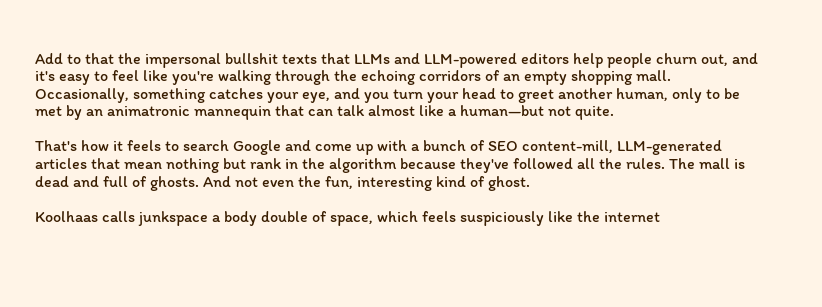Add to that the impersonal bullshit texts that LLMs and LLM-powered editors help people churn out, and it's easy to feel like you're walking through the echoing corridors of an empty shopping mall. Occasionally, something catches your eye, and you turn your head to greet another human, only to be met by an animatronic mannequin that can talk almost like a human—but not quite.

That's how it feels to search Google and come up with a bunch of SEO content-mill, LLM-generated articles that mean nothing but rank in the algorithm because they've followed all the rules. The mall is dead and full of ghosts. And not even the fun, interesting kind of ghost.

Koolhaas calls junkspace a body double of space, which feels suspiciously like the internet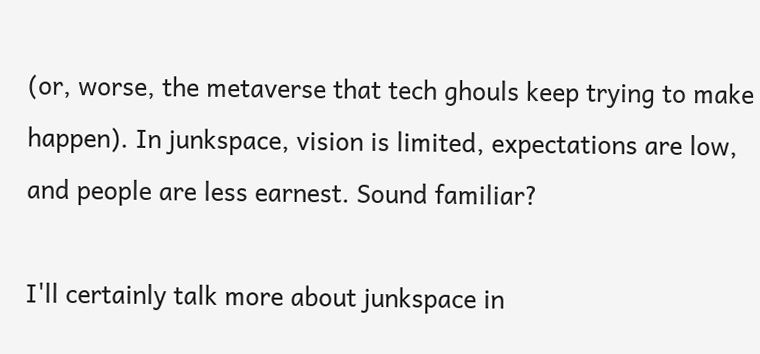(or, worse, the metaverse that tech ghouls keep trying to make happen). In junkspace, vision is limited, expectations are low, and people are less earnest. Sound familiar?

I'll certainly talk more about junkspace in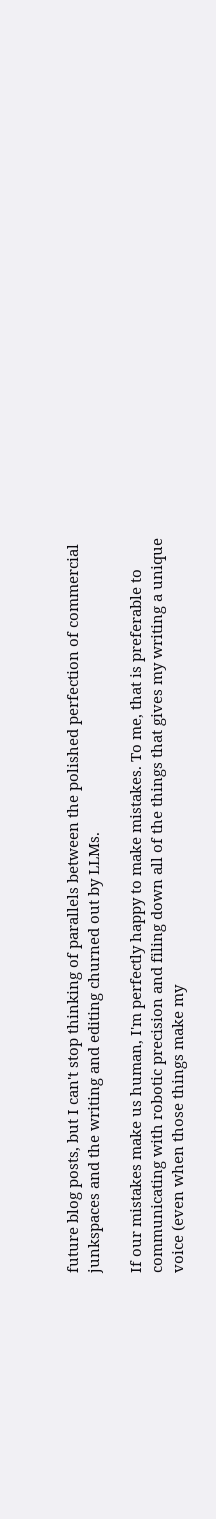future blog posts, but I can't stop thinking of parallels between the polished perfection of commercial junkspaces and the writing and editing churned out by LLMs.

If our mistakes make us human, I'm perfectly happy to make mistakes. To me, that is preferable to communicating with robotic precision and filing down all of the things that gives my writing a unique voice (even when those things make my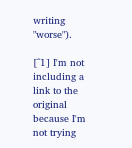writing "worse").

[^1] I'm not including a link to the original because I'm not trying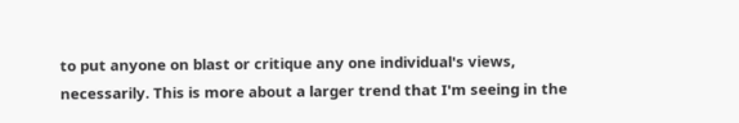to put anyone on blast or critique any one individual's views, necessarily. This is more about a larger trend that I'm seeing in the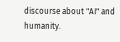discourse about "AI" and humanity.